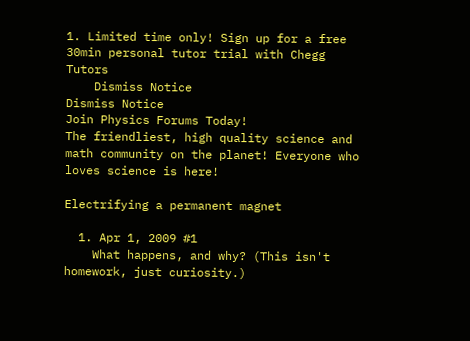1. Limited time only! Sign up for a free 30min personal tutor trial with Chegg Tutors
    Dismiss Notice
Dismiss Notice
Join Physics Forums Today!
The friendliest, high quality science and math community on the planet! Everyone who loves science is here!

Electrifying a permanent magnet

  1. Apr 1, 2009 #1
    What happens, and why? (This isn't homework, just curiosity.)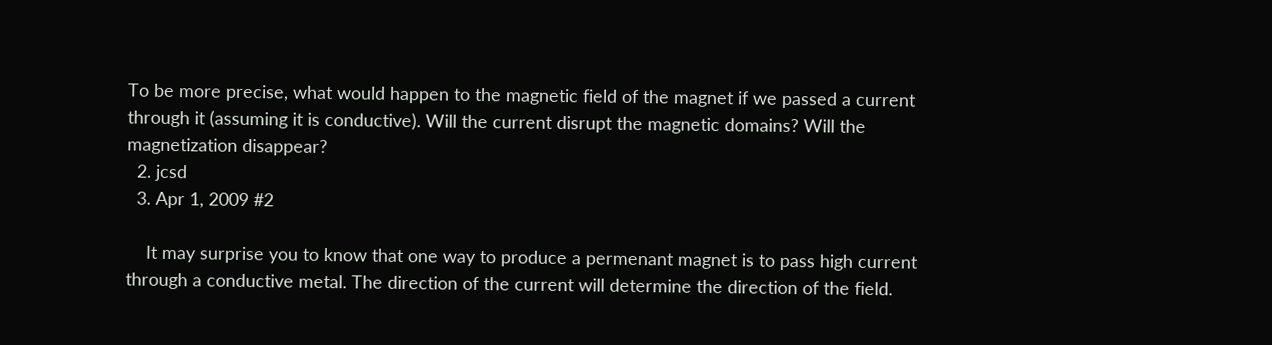To be more precise, what would happen to the magnetic field of the magnet if we passed a current through it (assuming it is conductive). Will the current disrupt the magnetic domains? Will the magnetization disappear?
  2. jcsd
  3. Apr 1, 2009 #2

    It may surprise you to know that one way to produce a permenant magnet is to pass high current through a conductive metal. The direction of the current will determine the direction of the field.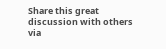Share this great discussion with others via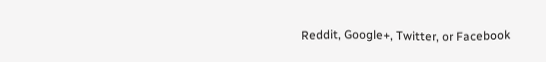Reddit, Google+, Twitter, or Facebook